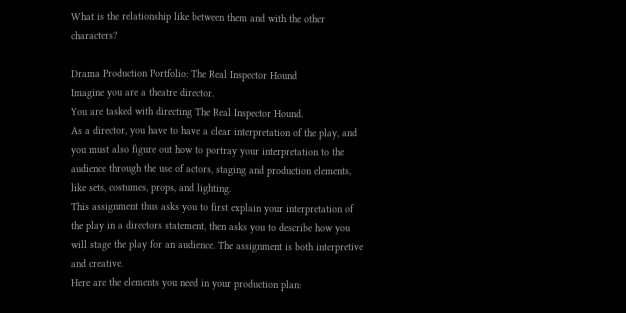What is the relationship like between them and with the other characters?

Drama Production Portfolio: The Real Inspector Hound
Imagine you are a theatre director.
You are tasked with directing The Real Inspector Hound.
As a director, you have to have a clear interpretation of the play, and you must also figure out how to portray your interpretation to the audience through the use of actors, staging and production elements, like sets, costumes, props, and lighting.
This assignment thus asks you to first explain your interpretation of the play in a directors statement, then asks you to describe how you will stage the play for an audience. The assignment is both interpretive and creative.
Here are the elements you need in your production plan: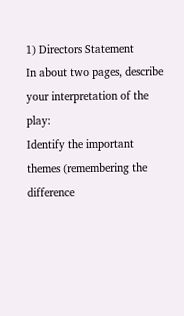1) Directors Statement
In about two pages, describe your interpretation of the play:
Identify the important themes (remembering the difference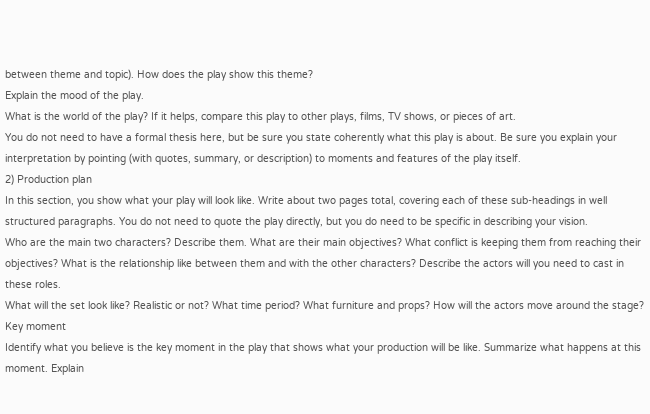between theme and topic). How does the play show this theme?
Explain the mood of the play.
What is the world of the play? If it helps, compare this play to other plays, films, TV shows, or pieces of art.
You do not need to have a formal thesis here, but be sure you state coherently what this play is about. Be sure you explain your interpretation by pointing (with quotes, summary, or description) to moments and features of the play itself.
2) Production plan
In this section, you show what your play will look like. Write about two pages total, covering each of these sub-headings in well structured paragraphs. You do not need to quote the play directly, but you do need to be specific in describing your vision.
Who are the main two characters? Describe them. What are their main objectives? What conflict is keeping them from reaching their objectives? What is the relationship like between them and with the other characters? Describe the actors will you need to cast in these roles.
What will the set look like? Realistic or not? What time period? What furniture and props? How will the actors move around the stage?
Key moment
Identify what you believe is the key moment in the play that shows what your production will be like. Summarize what happens at this moment. Explain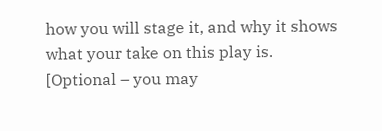how you will stage it, and why it shows what your take on this play is.
[Optional – you may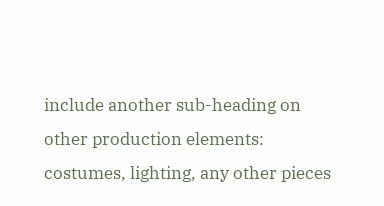include another sub-heading on other production elements: costumes, lighting, any other pieces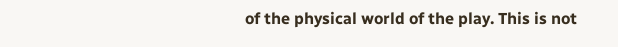of the physical world of the play. This is not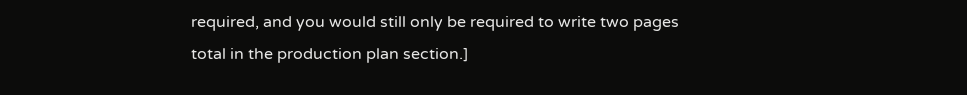required, and you would still only be required to write two pages total in the production plan section.]